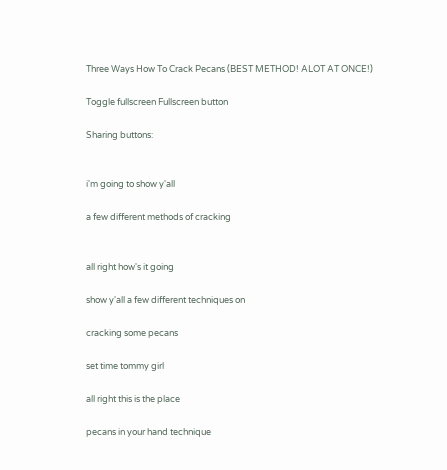Three Ways How To Crack Pecans (BEST METHOD! ALOT AT ONCE!)

Toggle fullscreen Fullscreen button

Sharing buttons:


i'm going to show y'all

a few different methods of cracking


all right how's it going

show y'all a few different techniques on

cracking some pecans

set time tommy girl

all right this is the place

pecans in your hand technique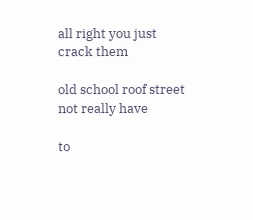all right you just crack them

old school roof street not really have

to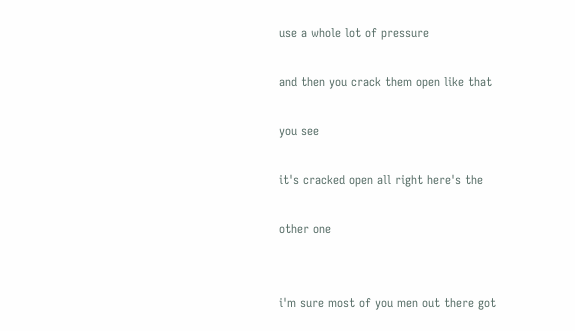use a whole lot of pressure

and then you crack them open like that

you see

it's cracked open all right here's the

other one


i'm sure most of you men out there got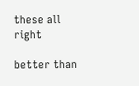these all right

better than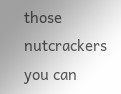those nutcrackers you can